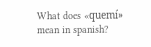What does «quemí» mean in spanish?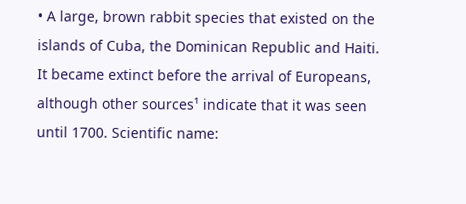• A large, brown rabbit species that existed on the islands of Cuba, the Dominican Republic and Haiti. It became extinct before the arrival of Europeans, although other sources¹ indicate that it was seen until 1700. Scientific name: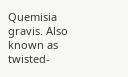Quemisia gravis. Also known as twisted-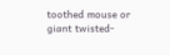toothed mouse or giant twisted-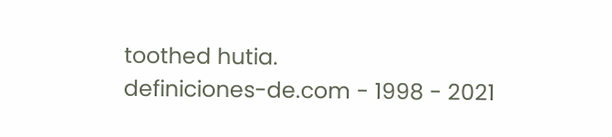toothed hutia.
definiciones-de.com - 1998 - 2021